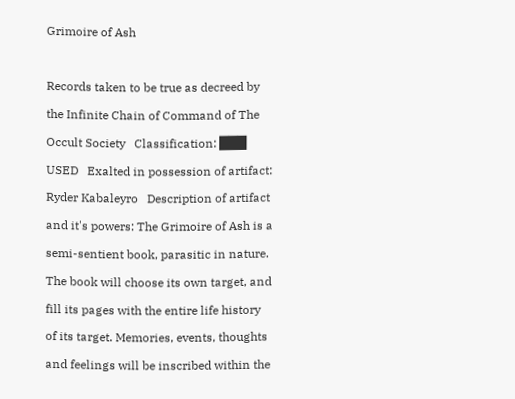Grimoire of Ash

Records taken to be true as decreed by the Infinite Chain of Command of The Occult Society   Classification: ███ USED   Exalted in possession of artifact: Ryder Kabaleyro   Description of artifact and it's powers: The Grimoire of Ash is a semi-sentient book, parasitic in nature. The book will choose its own target, and fill its pages with the entire life history of its target. Memories, events, thoughts and feelings will be inscribed within the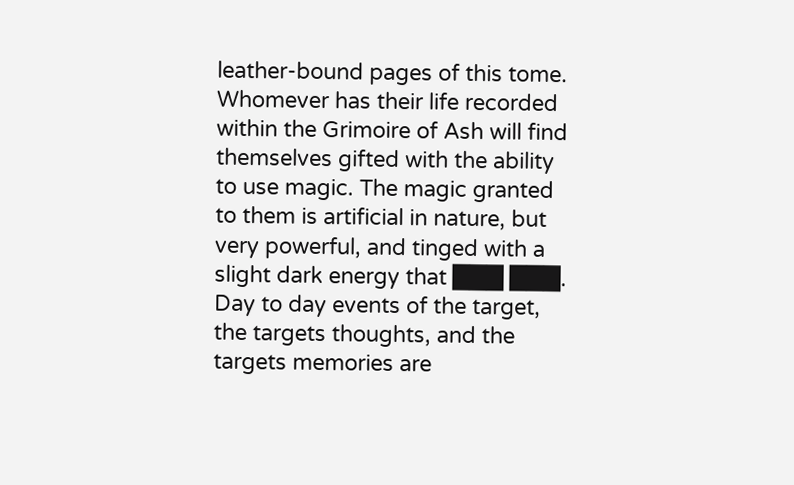leather-bound pages of this tome.   Whomever has their life recorded within the Grimoire of Ash will find themselves gifted with the ability to use magic. The magic granted to them is artificial in nature, but very powerful, and tinged with a slight dark energy that ███ ███.   Day to day events of the target, the targets thoughts, and the targets memories are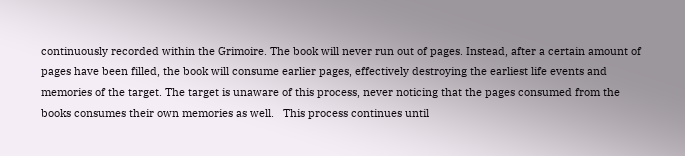continuously recorded within the Grimoire. The book will never run out of pages. Instead, after a certain amount of pages have been filled, the book will consume earlier pages, effectively destroying the earliest life events and memories of the target. The target is unaware of this process, never noticing that the pages consumed from the books consumes their own memories as well.   This process continues until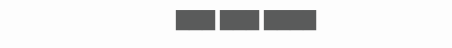███ ███ ████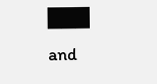███ and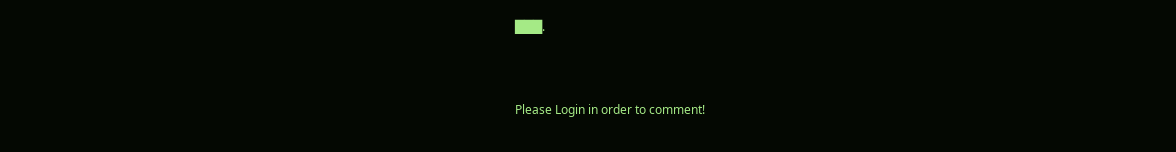███.


Please Login in order to comment!